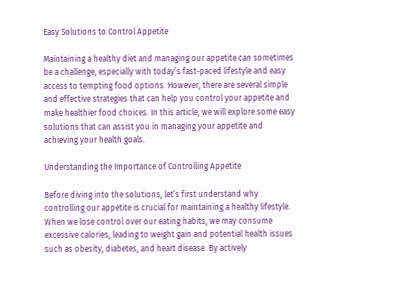Easy Solutions to Control Appetite

Maintaining a healthy diet and managing our appetite can sometimes be a challenge, especially with today’s fast-paced lifestyle and easy access to tempting food options. However, there are several simple and effective strategies that can help you control your appetite and make healthier food choices. In this article, we will explore some easy solutions that can assist you in managing your appetite and achieving your health goals.

Understanding the Importance of Controlling Appetite

Before diving into the solutions, let’s first understand why controlling our appetite is crucial for maintaining a healthy lifestyle. When we lose control over our eating habits, we may consume excessive calories, leading to weight gain and potential health issues such as obesity, diabetes, and heart disease. By actively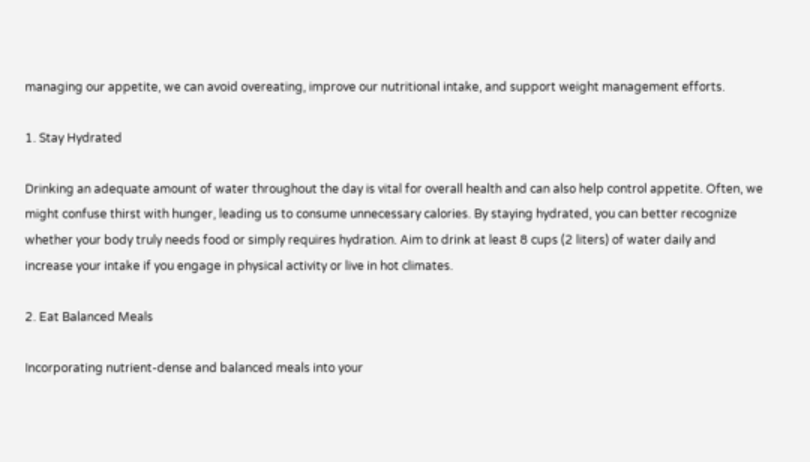managing our appetite, we can avoid overeating, improve our nutritional intake, and support weight management efforts.

1. Stay Hydrated

Drinking an adequate amount of water throughout the day is vital for overall health and can also help control appetite. Often, we might confuse thirst with hunger, leading us to consume unnecessary calories. By staying hydrated, you can better recognize whether your body truly needs food or simply requires hydration. Aim to drink at least 8 cups (2 liters) of water daily and increase your intake if you engage in physical activity or live in hot climates.

2. Eat Balanced Meals

Incorporating nutrient-dense and balanced meals into your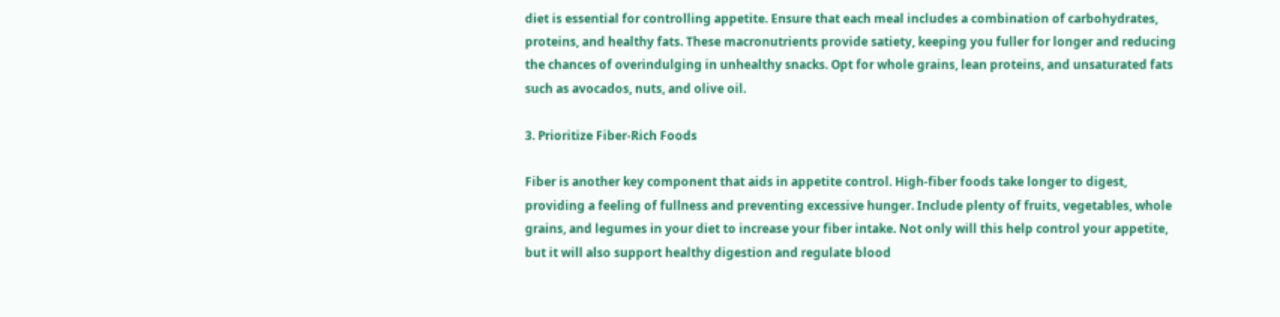diet is essential for controlling appetite. Ensure that each meal includes a combination of carbohydrates, proteins, and healthy fats. These macronutrients provide satiety, keeping you fuller for longer and reducing the chances of overindulging in unhealthy snacks. Opt for whole grains, lean proteins, and unsaturated fats such as avocados, nuts, and olive oil.

3. Prioritize Fiber-Rich Foods

Fiber is another key component that aids in appetite control. High-fiber foods take longer to digest, providing a feeling of fullness and preventing excessive hunger. Include plenty of fruits, vegetables, whole grains, and legumes in your diet to increase your fiber intake. Not only will this help control your appetite, but it will also support healthy digestion and regulate blood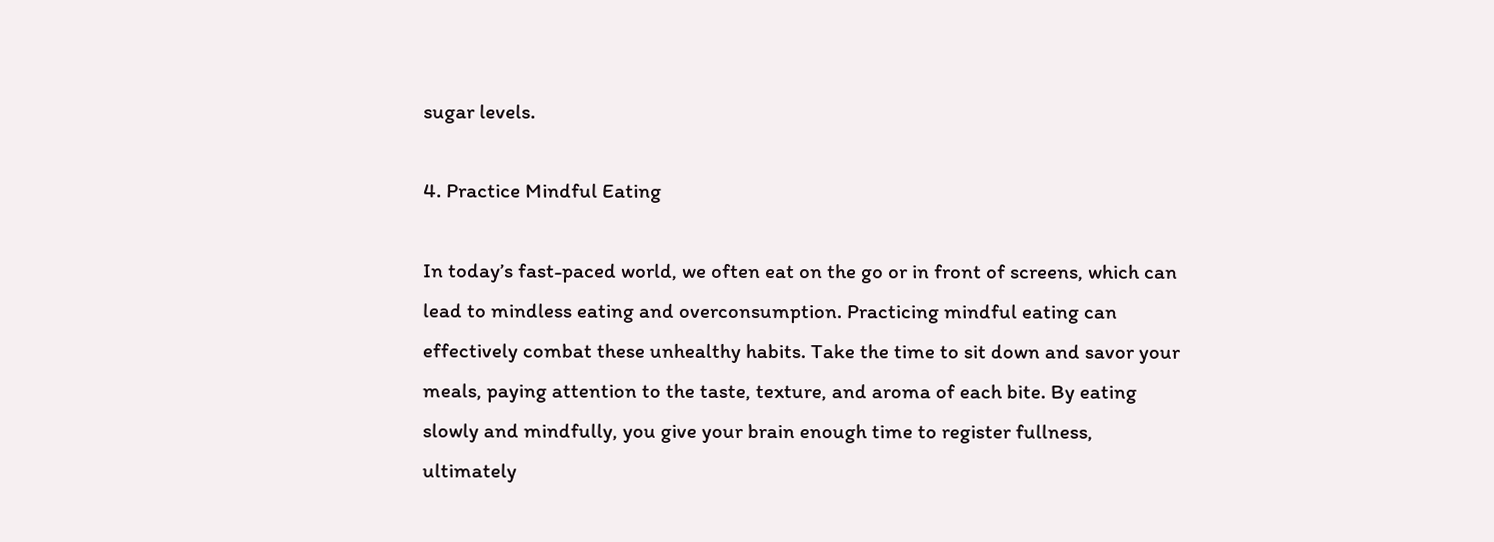sugar levels.

4. Practice Mindful Eating

In today’s fast-paced world, we often eat on the go or in front of screens, which can lead to mindless eating and overconsumption. Practicing mindful eating can effectively combat these unhealthy habits. Take the time to sit down and savor your meals, paying attention to the taste, texture, and aroma of each bite. By eating slowly and mindfully, you give your brain enough time to register fullness, ultimately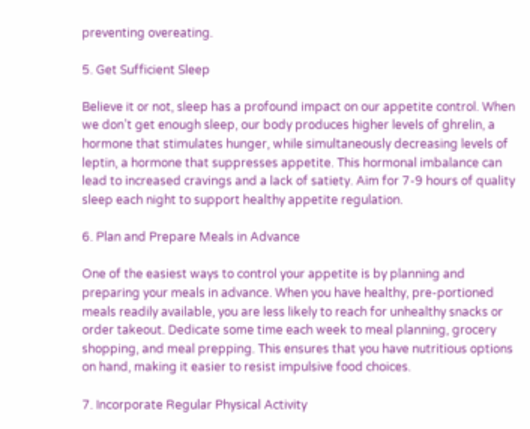preventing overeating.

5. Get Sufficient Sleep

Believe it or not, sleep has a profound impact on our appetite control. When we don’t get enough sleep, our body produces higher levels of ghrelin, a hormone that stimulates hunger, while simultaneously decreasing levels of leptin, a hormone that suppresses appetite. This hormonal imbalance can lead to increased cravings and a lack of satiety. Aim for 7-9 hours of quality sleep each night to support healthy appetite regulation.

6. Plan and Prepare Meals in Advance

One of the easiest ways to control your appetite is by planning and preparing your meals in advance. When you have healthy, pre-portioned meals readily available, you are less likely to reach for unhealthy snacks or order takeout. Dedicate some time each week to meal planning, grocery shopping, and meal prepping. This ensures that you have nutritious options on hand, making it easier to resist impulsive food choices.

7. Incorporate Regular Physical Activity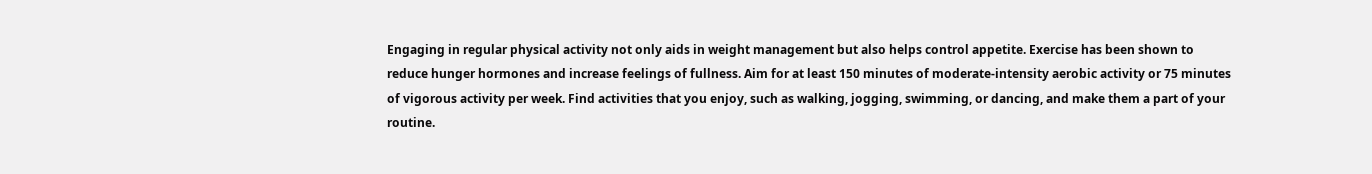Engaging in regular physical activity not only aids in weight management but also helps control appetite. Exercise has been shown to reduce hunger hormones and increase feelings of fullness. Aim for at least 150 minutes of moderate-intensity aerobic activity or 75 minutes of vigorous activity per week. Find activities that you enjoy, such as walking, jogging, swimming, or dancing, and make them a part of your routine.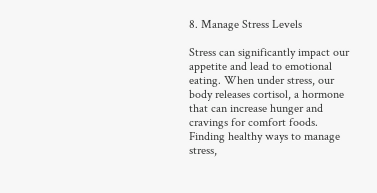8. Manage Stress Levels

Stress can significantly impact our appetite and lead to emotional eating. When under stress, our body releases cortisol, a hormone that can increase hunger and cravings for comfort foods. Finding healthy ways to manage stress,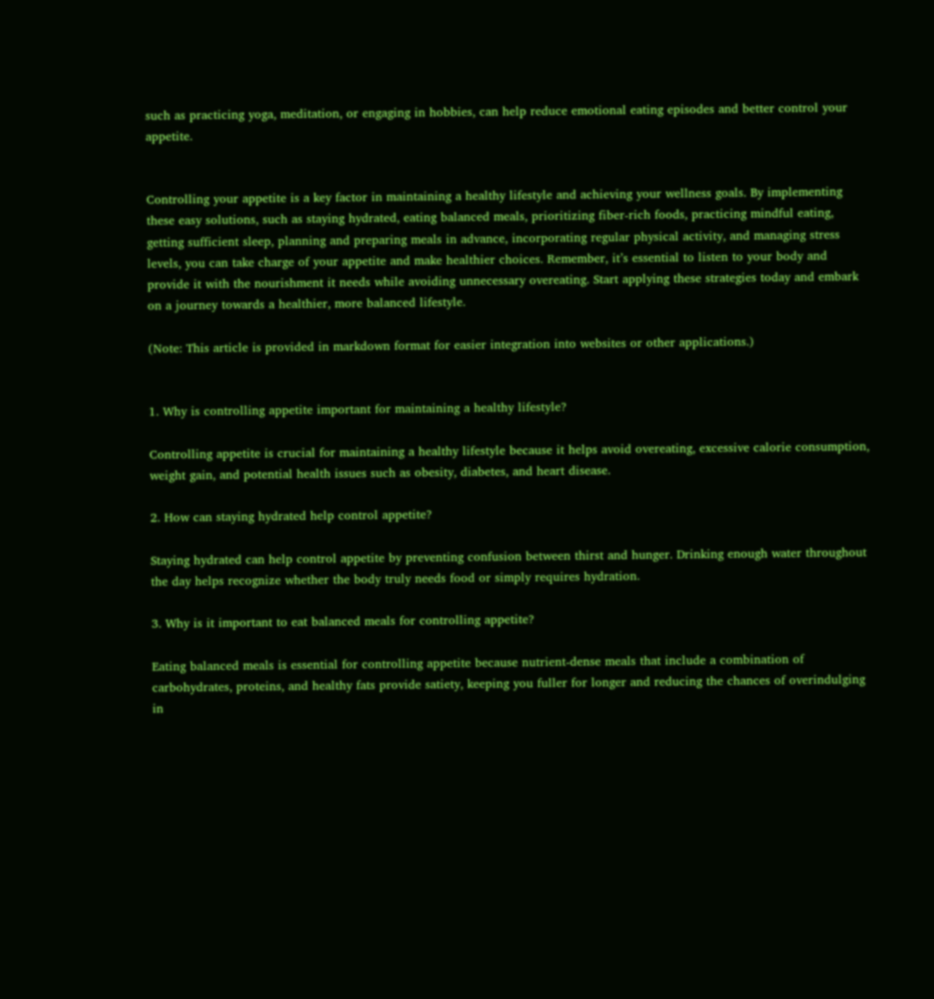such as practicing yoga, meditation, or engaging in hobbies, can help reduce emotional eating episodes and better control your appetite.


Controlling your appetite is a key factor in maintaining a healthy lifestyle and achieving your wellness goals. By implementing these easy solutions, such as staying hydrated, eating balanced meals, prioritizing fiber-rich foods, practicing mindful eating, getting sufficient sleep, planning and preparing meals in advance, incorporating regular physical activity, and managing stress levels, you can take charge of your appetite and make healthier choices. Remember, it’s essential to listen to your body and provide it with the nourishment it needs while avoiding unnecessary overeating. Start applying these strategies today and embark on a journey towards a healthier, more balanced lifestyle.

(Note: This article is provided in markdown format for easier integration into websites or other applications.)


1. Why is controlling appetite important for maintaining a healthy lifestyle?

Controlling appetite is crucial for maintaining a healthy lifestyle because it helps avoid overeating, excessive calorie consumption, weight gain, and potential health issues such as obesity, diabetes, and heart disease.

2. How can staying hydrated help control appetite?

Staying hydrated can help control appetite by preventing confusion between thirst and hunger. Drinking enough water throughout the day helps recognize whether the body truly needs food or simply requires hydration.

3. Why is it important to eat balanced meals for controlling appetite?

Eating balanced meals is essential for controlling appetite because nutrient-dense meals that include a combination of carbohydrates, proteins, and healthy fats provide satiety, keeping you fuller for longer and reducing the chances of overindulging in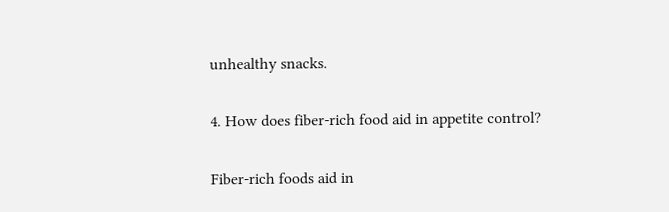unhealthy snacks.

4. How does fiber-rich food aid in appetite control?

Fiber-rich foods aid in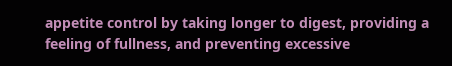appetite control by taking longer to digest, providing a feeling of fullness, and preventing excessive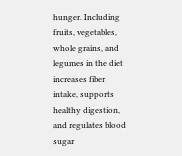hunger. Including fruits, vegetables, whole grains, and legumes in the diet increases fiber intake, supports healthy digestion, and regulates blood sugar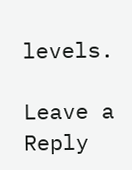levels.

Leave a Reply